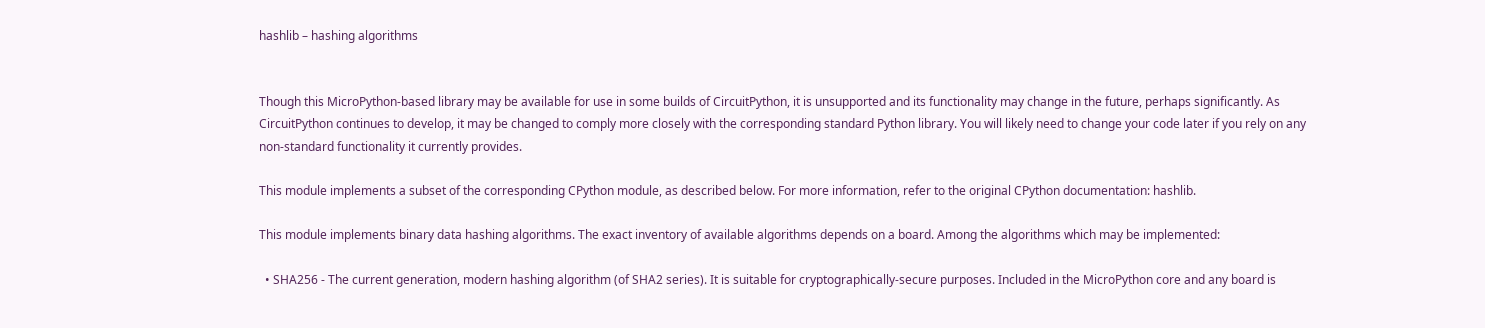hashlib – hashing algorithms


Though this MicroPython-based library may be available for use in some builds of CircuitPython, it is unsupported and its functionality may change in the future, perhaps significantly. As CircuitPython continues to develop, it may be changed to comply more closely with the corresponding standard Python library. You will likely need to change your code later if you rely on any non-standard functionality it currently provides.

This module implements a subset of the corresponding CPython module, as described below. For more information, refer to the original CPython documentation: hashlib.

This module implements binary data hashing algorithms. The exact inventory of available algorithms depends on a board. Among the algorithms which may be implemented:

  • SHA256 - The current generation, modern hashing algorithm (of SHA2 series). It is suitable for cryptographically-secure purposes. Included in the MicroPython core and any board is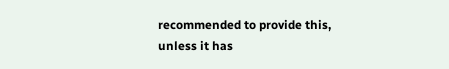recommended to provide this, unless it has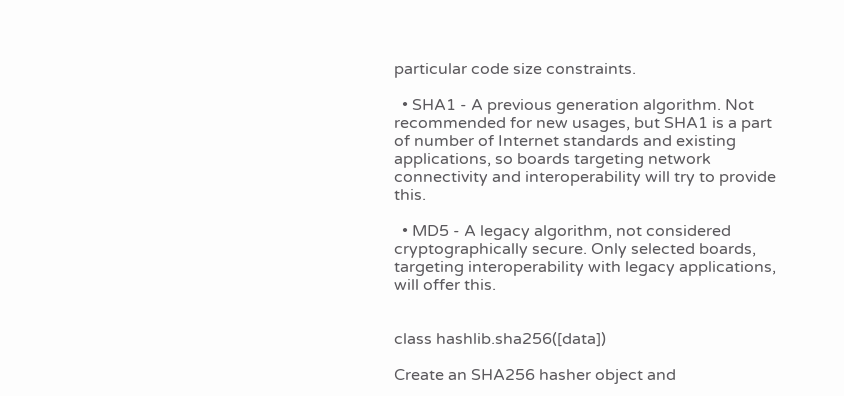particular code size constraints.

  • SHA1 - A previous generation algorithm. Not recommended for new usages, but SHA1 is a part of number of Internet standards and existing applications, so boards targeting network connectivity and interoperability will try to provide this.

  • MD5 - A legacy algorithm, not considered cryptographically secure. Only selected boards, targeting interoperability with legacy applications, will offer this.


class hashlib.sha256([data])

Create an SHA256 hasher object and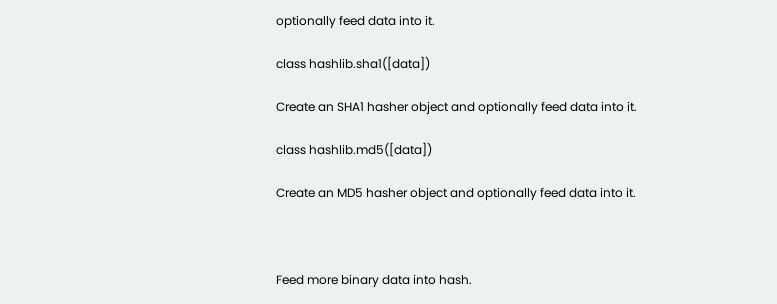optionally feed data into it.

class hashlib.sha1([data])

Create an SHA1 hasher object and optionally feed data into it.

class hashlib.md5([data])

Create an MD5 hasher object and optionally feed data into it.



Feed more binary data into hash.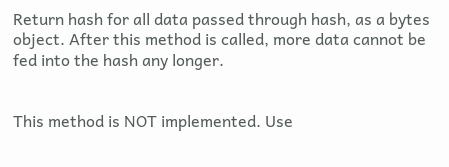Return hash for all data passed through hash, as a bytes object. After this method is called, more data cannot be fed into the hash any longer.


This method is NOT implemented. Use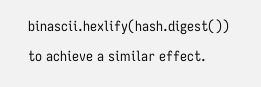binascii.hexlify(hash.digest()) to achieve a similar effect.